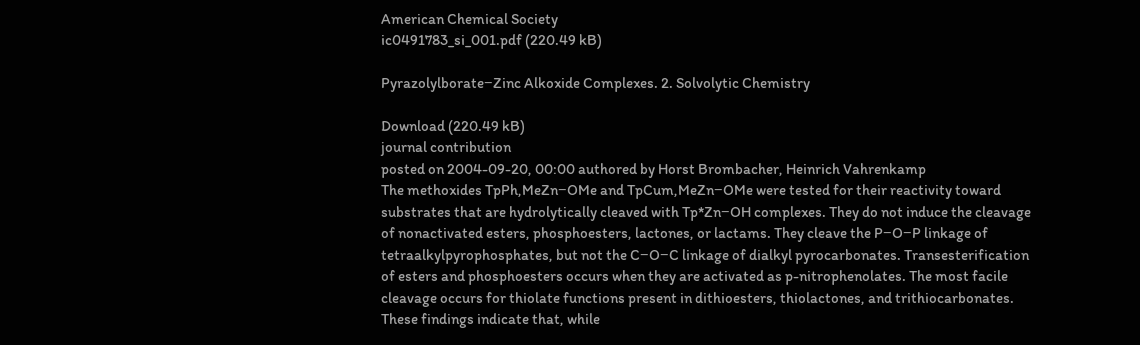American Chemical Society
ic0491783_si_001.pdf (220.49 kB)

Pyrazolylborate−Zinc Alkoxide Complexes. 2. Solvolytic Chemistry

Download (220.49 kB)
journal contribution
posted on 2004-09-20, 00:00 authored by Horst Brombacher, Heinrich Vahrenkamp
The methoxides TpPh,MeZn−OMe and TpCum,MeZn−OMe were tested for their reactivity toward substrates that are hydrolytically cleaved with Tp*Zn−OH complexes. They do not induce the cleavage of nonactivated esters, phosphoesters, lactones, or lactams. They cleave the P−O−P linkage of tetraalkylpyrophosphates, but not the C−O−C linkage of dialkyl pyrocarbonates. Transesterification of esters and phosphoesters occurs when they are activated as p-nitrophenolates. The most facile cleavage occurs for thiolate functions present in dithioesters, thiolactones, and trithiocarbonates. These findings indicate that, while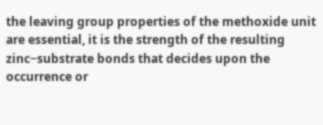the leaving group properties of the methoxide unit are essential, it is the strength of the resulting zinc−substrate bonds that decides upon the occurrence or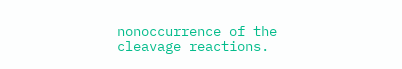nonoccurrence of the cleavage reactions.